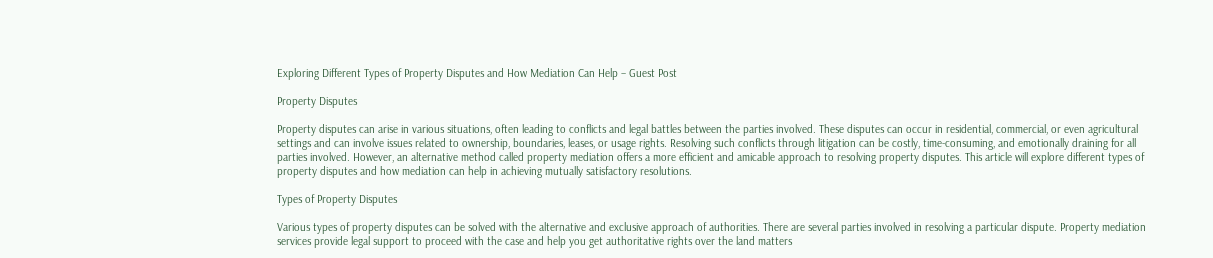Exploring Different Types of Property Disputes and How Mediation Can Help – Guest Post

Property Disputes

Property disputes can arise in various situations, often leading to conflicts and legal battles between the parties involved. These disputes can occur in residential, commercial, or even agricultural settings and can involve issues related to ownership, boundaries, leases, or usage rights. Resolving such conflicts through litigation can be costly, time-consuming, and emotionally draining for all parties involved. However, an alternative method called property mediation offers a more efficient and amicable approach to resolving property disputes. This article will explore different types of property disputes and how mediation can help in achieving mutually satisfactory resolutions.

Types of Property Disputes

Various types of property disputes can be solved with the alternative and exclusive approach of authorities. There are several parties involved in resolving a particular dispute. Property mediation services provide legal support to proceed with the case and help you get authoritative rights over the land matters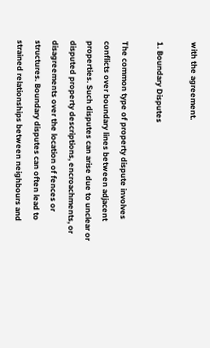with the agreement.

1. Boundary Disputes

The common type of property dispute involves conflicts over boundary lines between adjacent properties. Such disputes can arise due to unclear or disputed property descriptions, encroachments, or disagreements over the location of fences or structures. Boundary disputes can often lead to strained relationships between neighbours and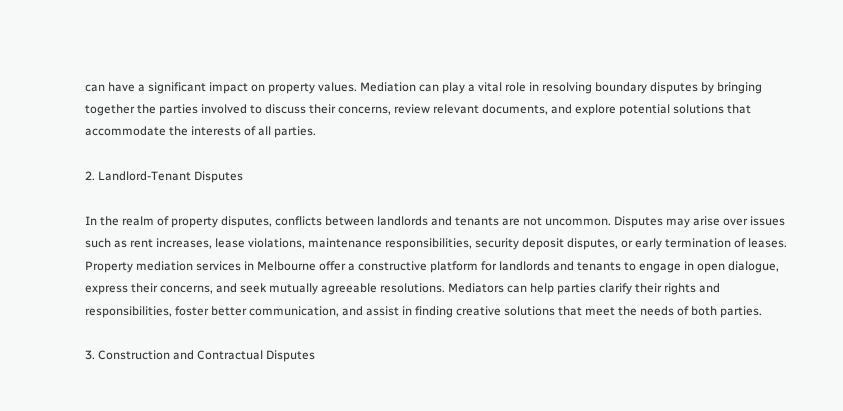can have a significant impact on property values. Mediation can play a vital role in resolving boundary disputes by bringing together the parties involved to discuss their concerns, review relevant documents, and explore potential solutions that accommodate the interests of all parties.

2. Landlord-Tenant Disputes

In the realm of property disputes, conflicts between landlords and tenants are not uncommon. Disputes may arise over issues such as rent increases, lease violations, maintenance responsibilities, security deposit disputes, or early termination of leases. Property mediation services in Melbourne offer a constructive platform for landlords and tenants to engage in open dialogue, express their concerns, and seek mutually agreeable resolutions. Mediators can help parties clarify their rights and responsibilities, foster better communication, and assist in finding creative solutions that meet the needs of both parties.

3. Construction and Contractual Disputes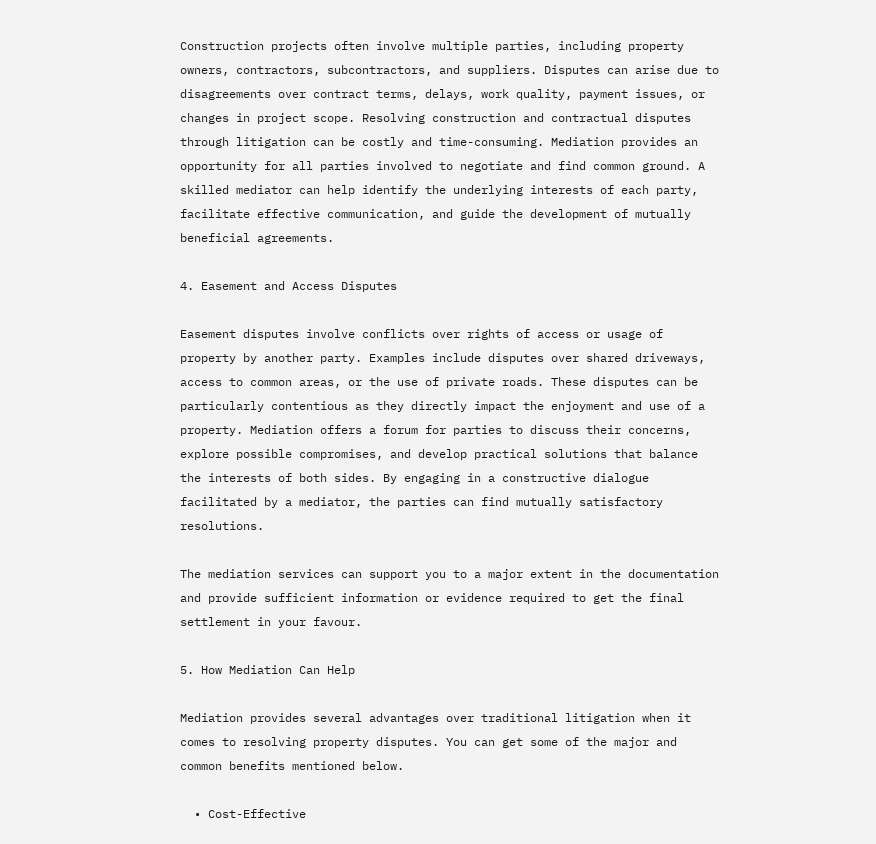Construction projects often involve multiple parties, including property owners, contractors, subcontractors, and suppliers. Disputes can arise due to disagreements over contract terms, delays, work quality, payment issues, or changes in project scope. Resolving construction and contractual disputes through litigation can be costly and time-consuming. Mediation provides an opportunity for all parties involved to negotiate and find common ground. A skilled mediator can help identify the underlying interests of each party, facilitate effective communication, and guide the development of mutually beneficial agreements.

4. Easement and Access Disputes

Easement disputes involve conflicts over rights of access or usage of property by another party. Examples include disputes over shared driveways, access to common areas, or the use of private roads. These disputes can be particularly contentious as they directly impact the enjoyment and use of a property. Mediation offers a forum for parties to discuss their concerns, explore possible compromises, and develop practical solutions that balance the interests of both sides. By engaging in a constructive dialogue facilitated by a mediator, the parties can find mutually satisfactory resolutions.

The mediation services can support you to a major extent in the documentation and provide sufficient information or evidence required to get the final settlement in your favour.

5. How Mediation Can Help

Mediation provides several advantages over traditional litigation when it comes to resolving property disputes. You can get some of the major and common benefits mentioned below.

  • Cost-Effective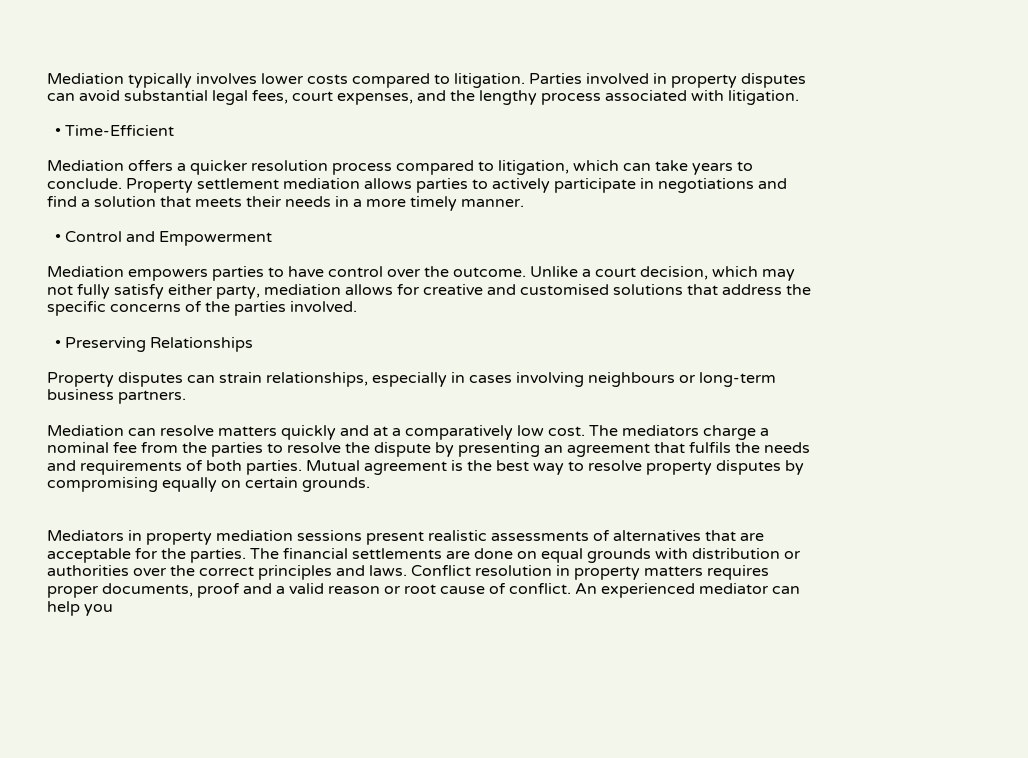Mediation typically involves lower costs compared to litigation. Parties involved in property disputes can avoid substantial legal fees, court expenses, and the lengthy process associated with litigation.

  • Time-Efficient

Mediation offers a quicker resolution process compared to litigation, which can take years to conclude. Property settlement mediation allows parties to actively participate in negotiations and find a solution that meets their needs in a more timely manner.

  • Control and Empowerment

Mediation empowers parties to have control over the outcome. Unlike a court decision, which may not fully satisfy either party, mediation allows for creative and customised solutions that address the specific concerns of the parties involved.

  • Preserving Relationships

Property disputes can strain relationships, especially in cases involving neighbours or long-term business partners.

Mediation can resolve matters quickly and at a comparatively low cost. The mediators charge a nominal fee from the parties to resolve the dispute by presenting an agreement that fulfils the needs and requirements of both parties. Mutual agreement is the best way to resolve property disputes by compromising equally on certain grounds.


Mediators in property mediation sessions present realistic assessments of alternatives that are acceptable for the parties. The financial settlements are done on equal grounds with distribution or authorities over the correct principles and laws. Conflict resolution in property matters requires proper documents, proof and a valid reason or root cause of conflict. An experienced mediator can help you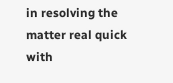in resolving the matter real quick with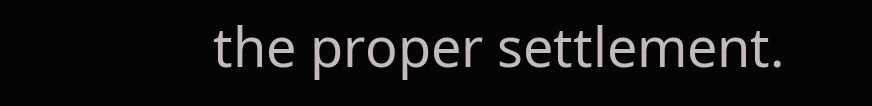the proper settlement.